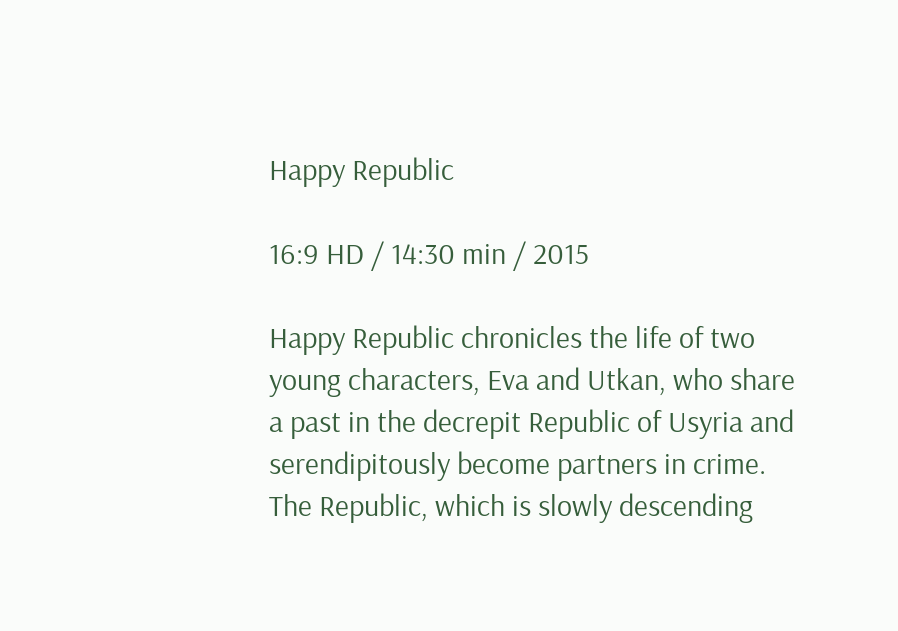Happy Republic

16:9 HD / 14:30 min / 2015

Happy Republic chronicles the life of two young characters, Eva and Utkan, who share a past in the decrepit Republic of Usyria and serendipitously become partners in crime. The Republic, which is slowly descending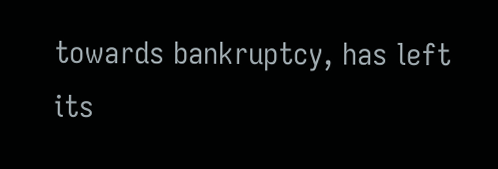towards bankruptcy, has left its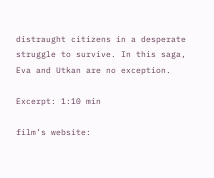distraught citizens in a desperate struggle to survive. In this saga, Eva and Utkan are no exception.

Excerpt: 1:10 min

film’s website: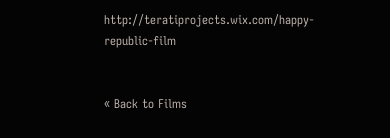http://teratiprojects.wix.com/happy-republic-film


« Back to Films